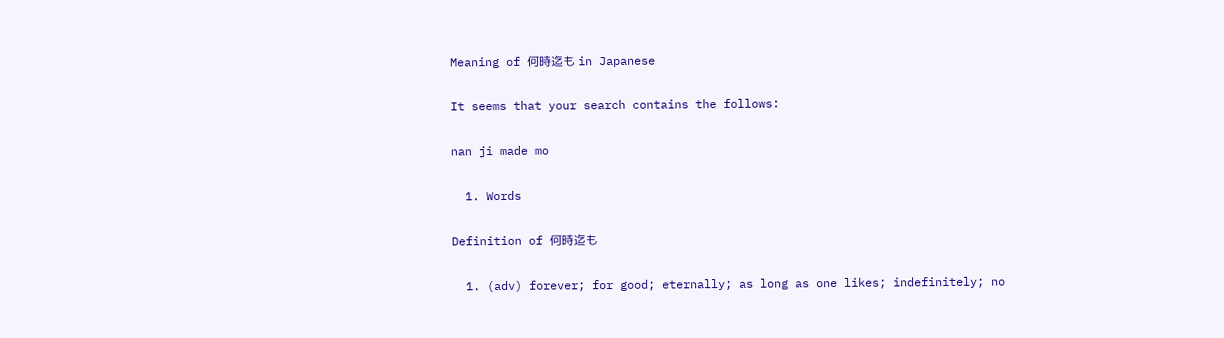Meaning of 何時迄も in Japanese

It seems that your search contains the follows:

nan ji made mo

  1. Words

Definition of 何時迄も

  1. (adv) forever; for good; eternally; as long as one likes; indefinitely; no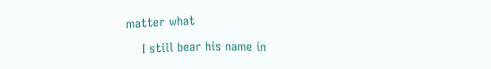matter what

    I still bear his name in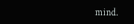mind.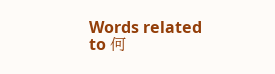Words related to 何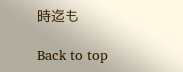時迄も

Back to top